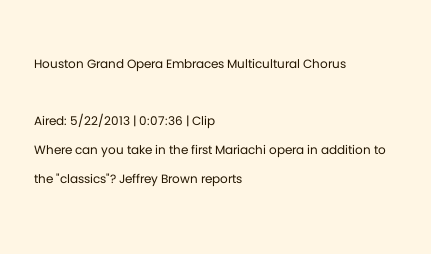Houston Grand Opera Embraces Multicultural Chorus

Aired: 5/22/2013 | 0:07:36 | Clip
Where can you take in the first Mariachi opera in addition to the "classics"? Jeffrey Brown reports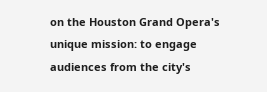on the Houston Grand Opera's unique mission: to engage audiences from the city's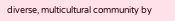diverse, multicultural community by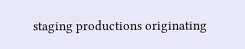staging productions originating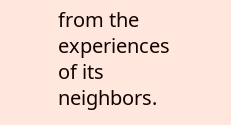from the experiences of its neighbors.